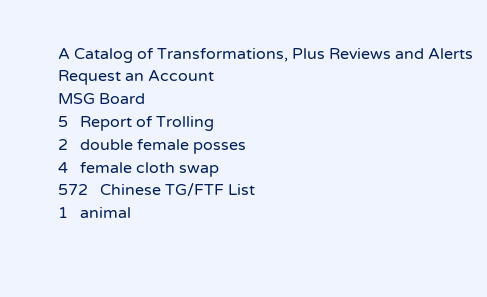A Catalog of Transformations, Plus Reviews and Alerts
Request an Account
MSG Board
5   Report of Trolling
2   double female posses
4   female cloth swap
572   Chinese TG/FTF List
1   animal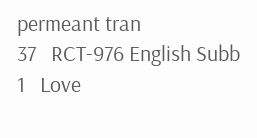permeant tran
37   RCT-976 English Subb
1   Love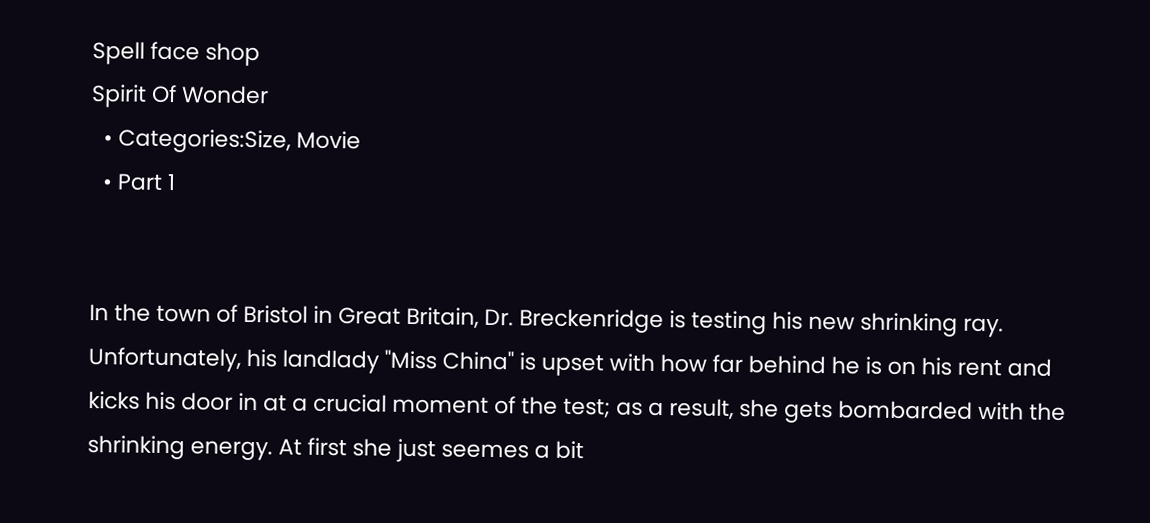Spell face shop
Spirit Of Wonder
  • Categories:Size, Movie
  • Part 1


In the town of Bristol in Great Britain, Dr. Breckenridge is testing his new shrinking ray. Unfortunately, his landlady "Miss China" is upset with how far behind he is on his rent and kicks his door in at a crucial moment of the test; as a result, she gets bombarded with the shrinking energy. At first she just seemes a bit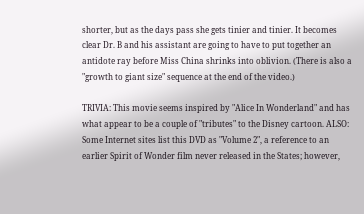shorter, but as the days pass she gets tinier and tinier. It becomes clear Dr. B and his assistant are going to have to put together an antidote ray before Miss China shrinks into oblivion. (There is also a "growth to giant size" sequence at the end of the video.)

TRIVIA: This movie seems inspired by "Alice In Wonderland" and has what appear to be a couple of "tributes" to the Disney cartoon. ALSO: Some Internet sites list this DVD as "Volume 2", a reference to an earlier Spirit of Wonder film never released in the States; however,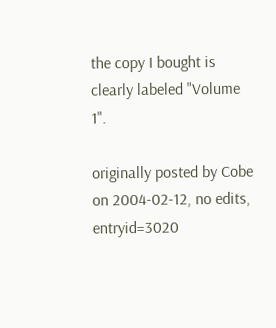the copy I bought is clearly labeled "Volume 1".

originally posted by Cobe on 2004-02-12, no edits, entryid=3020